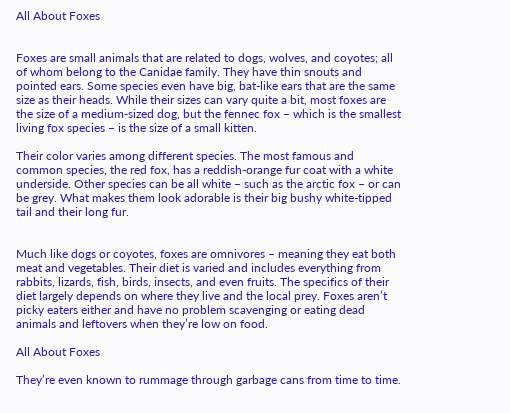All About Foxes


Foxes are small animals that are related to dogs, wolves, and coyotes; all of whom belong to the Canidae family. They have thin snouts and pointed ears. Some species even have big, bat-like ears that are the same size as their heads. While their sizes can vary quite a bit, most foxes are the size of a medium-sized dog, but the fennec fox – which is the smallest living fox species – is the size of a small kitten.

Their color varies among different species. The most famous and common species, the red fox, has a reddish-orange fur coat with a white underside. Other species can be all white – such as the arctic fox – or can be grey. What makes them look adorable is their big bushy white-tipped tail and their long fur.


Much like dogs or coyotes, foxes are omnivores – meaning they eat both meat and vegetables. Their diet is varied and includes everything from rabbits, lizards, fish, birds, insects, and even fruits. The specifics of their diet largely depends on where they live and the local prey. Foxes aren’t picky eaters either and have no problem scavenging or eating dead animals and leftovers when they’re low on food.

All About Foxes

They’re even known to rummage through garbage cans from time to time.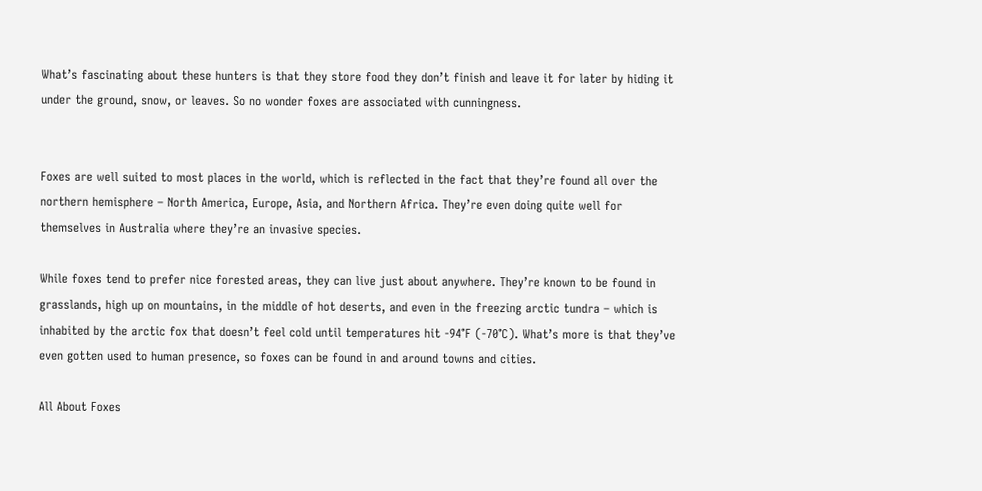What’s fascinating about these hunters is that they store food they don’t finish and leave it for later by hiding it under the ground, snow, or leaves. So no wonder foxes are associated with cunningness.


Foxes are well suited to most places in the world, which is reflected in the fact that they’re found all over the northern hemisphere – North America, Europe, Asia, and Northern Africa. They’re even doing quite well for themselves in Australia where they’re an invasive species.

While foxes tend to prefer nice forested areas, they can live just about anywhere. They’re known to be found in grasslands, high up on mountains, in the middle of hot deserts, and even in the freezing arctic tundra – which is inhabited by the arctic fox that doesn’t feel cold until temperatures hit -94℉ (-70℃). What’s more is that they’ve even gotten used to human presence, so foxes can be found in and around towns and cities.

All About Foxes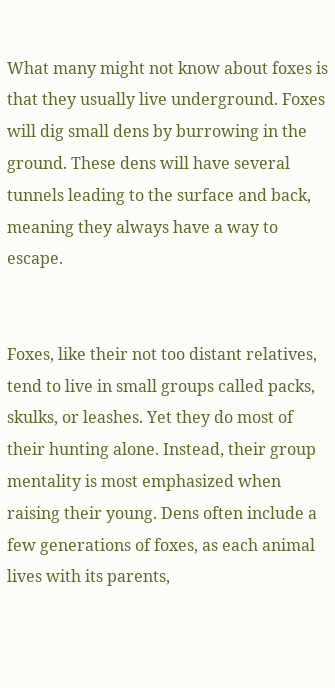What many might not know about foxes is that they usually live underground. Foxes will dig small dens by burrowing in the ground. These dens will have several tunnels leading to the surface and back, meaning they always have a way to escape.


Foxes, like their not too distant relatives, tend to live in small groups called packs, skulks, or leashes. Yet they do most of their hunting alone. Instead, their group mentality is most emphasized when raising their young. Dens often include a few generations of foxes, as each animal lives with its parents,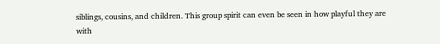siblings, cousins, and children. This group spirit can even be seen in how playful they are with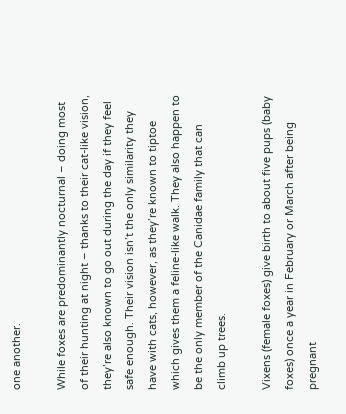one another.

While foxes are predominantly nocturnal – doing most of their hunting at night – thanks to their cat-like vision, they’re also known to go out during the day if they feel safe enough. Their vision isn’t the only similarity they have with cats, however, as they’re known to tiptoe which gives them a feline-like walk. They also happen to be the only member of the Canidae family that can climb up trees.

Vixens (female foxes) give birth to about five pups (baby foxes) once a year in February or March after being pregnant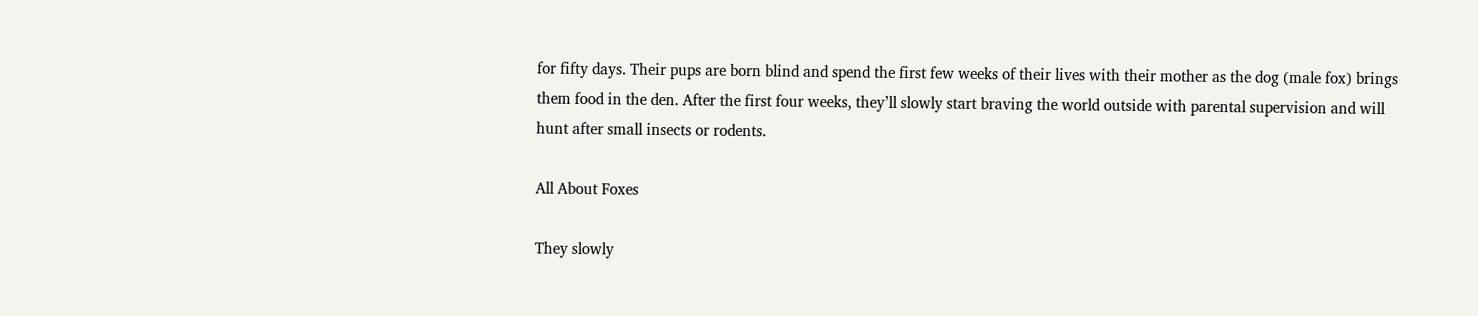for fifty days. Their pups are born blind and spend the first few weeks of their lives with their mother as the dog (male fox) brings them food in the den. After the first four weeks, they’ll slowly start braving the world outside with parental supervision and will hunt after small insects or rodents.

All About Foxes

They slowly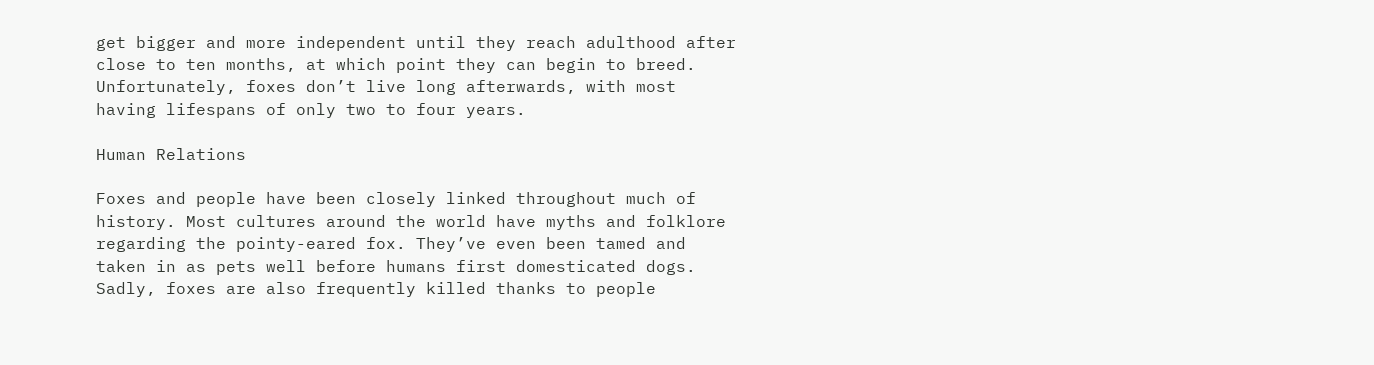get bigger and more independent until they reach adulthood after close to ten months, at which point they can begin to breed. Unfortunately, foxes don’t live long afterwards, with most having lifespans of only two to four years.

Human Relations

Foxes and people have been closely linked throughout much of history. Most cultures around the world have myths and folklore regarding the pointy-eared fox. They’ve even been tamed and taken in as pets well before humans first domesticated dogs. Sadly, foxes are also frequently killed thanks to people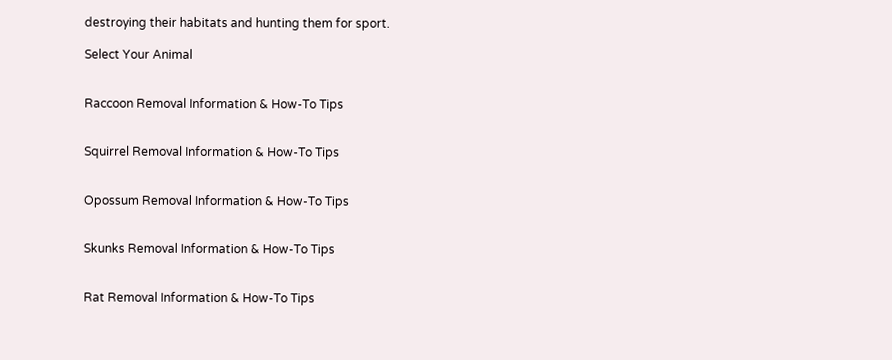destroying their habitats and hunting them for sport.

Select Your Animal


Raccoon Removal Information & How-To Tips


Squirrel Removal Information & How-To Tips


Opossum Removal Information & How-To Tips


Skunks Removal Information & How-To Tips


Rat Removal Information & How-To Tips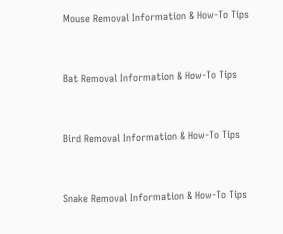Mouse Removal Information & How-To Tips


Bat Removal Information & How-To Tips


Bird Removal Information & How-To Tips


Snake Removal Information & How-To Tips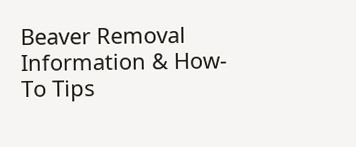Beaver Removal Information & How-To Tips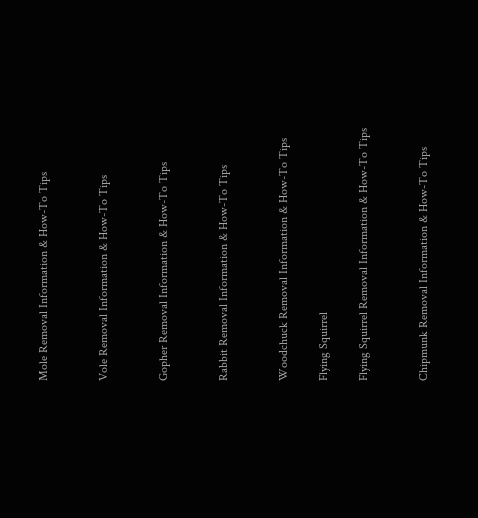Mole Removal Information & How-To Tips


Vole Removal Information & How-To Tips


Gopher Removal Information & How-To Tips


Rabbit Removal Information & How-To Tips


Woodchuck Removal Information & How-To Tips

Flying Squirrel

Flying Squirrel Removal Information & How-To Tips


Chipmunk Removal Information & How-To Tips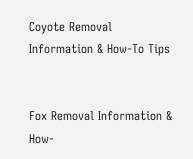Coyote Removal Information & How-To Tips


Fox Removal Information & How-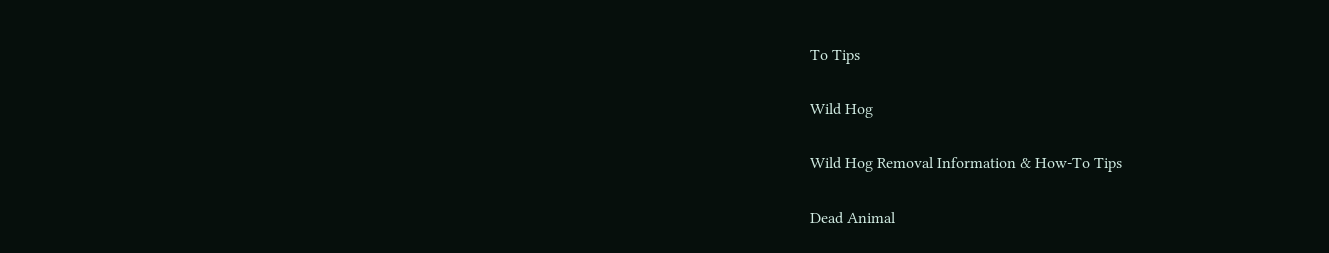To Tips

Wild Hog

Wild Hog Removal Information & How-To Tips

Dead Animal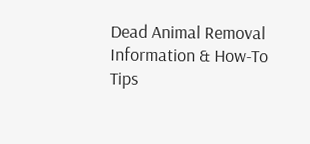Dead Animal Removal Information & How-To Tips